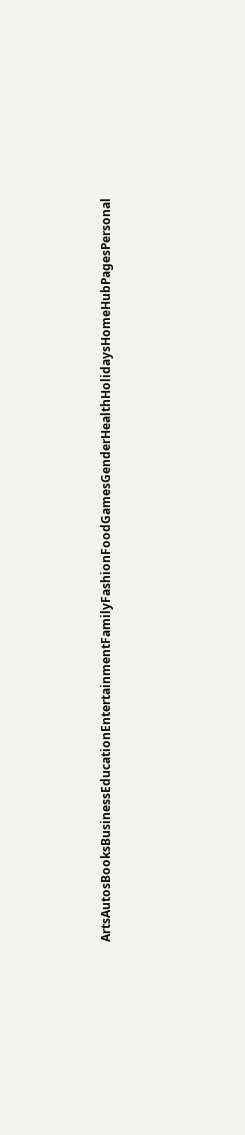ArtsAutosBooksBusinessEducationEntertainmentFamilyFashionFoodGamesGenderHealthHolidaysHomeHubPagesPersonal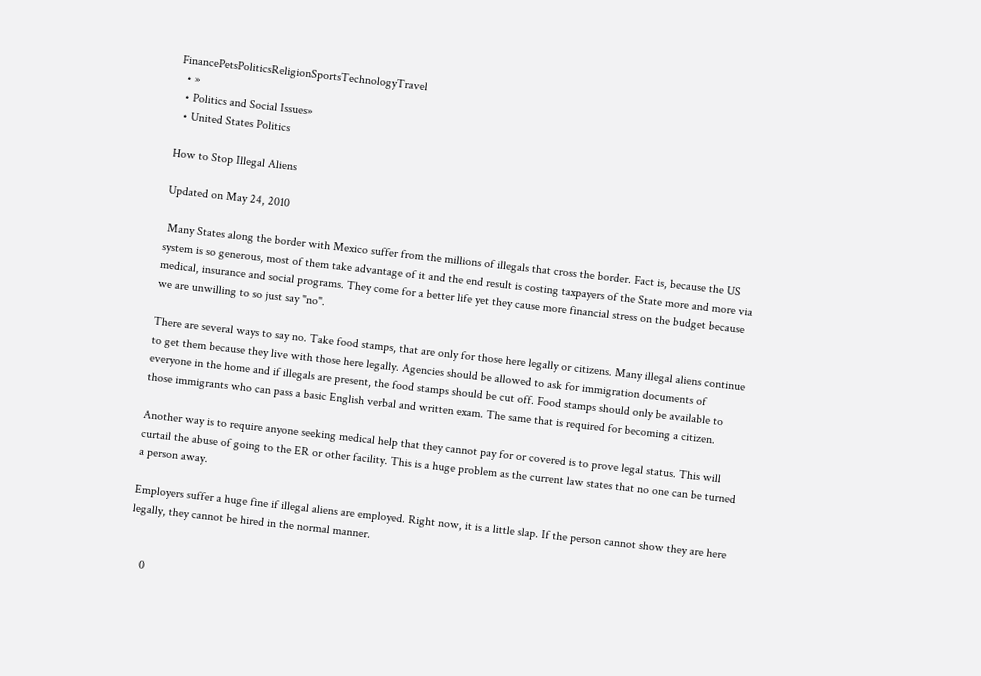FinancePetsPoliticsReligionSportsTechnologyTravel
  • »
  • Politics and Social Issues»
  • United States Politics

How to Stop Illegal Aliens

Updated on May 24, 2010

 Many States along the border with Mexico suffer from the millions of illegals that cross the border. Fact is, because the US system is so generous, most of them take advantage of it and the end result is costing taxpayers of the State more and more via medical, insurance and social programs. They come for a better life yet they cause more financial stress on the budget because we are unwilling to so just say "no".

There are several ways to say no. Take food stamps, that are only for those here legally or citizens. Many illegal aliens continue to get them because they live with those here legally. Agencies should be allowed to ask for immigration documents of everyone in the home and if illegals are present, the food stamps should be cut off. Food stamps should only be available to those immigrants who can pass a basic English verbal and written exam. The same that is required for becoming a citizen.

Another way is to require anyone seeking medical help that they cannot pay for or covered is to prove legal status. This will curtail the abuse of going to the ER or other facility. This is a huge problem as the current law states that no one can be turned a person away.

Employers suffer a huge fine if illegal aliens are employed. Right now, it is a little slap. If the person cannot show they are here legally, they cannot be hired in the normal manner.


    0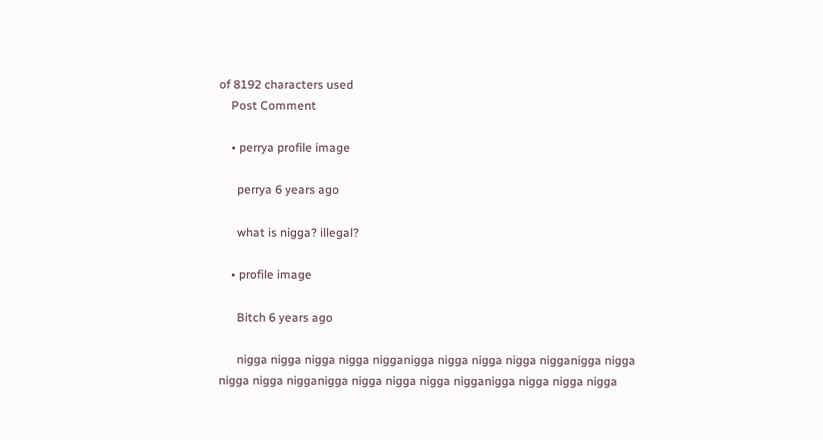of 8192 characters used
    Post Comment

    • perrya profile image

      perrya 6 years ago

      what is nigga? illegal?

    • profile image

      Bitch 6 years ago

      nigga nigga nigga nigga nigganigga nigga nigga nigga nigganigga nigga nigga nigga nigganigga nigga nigga nigga nigganigga nigga nigga nigga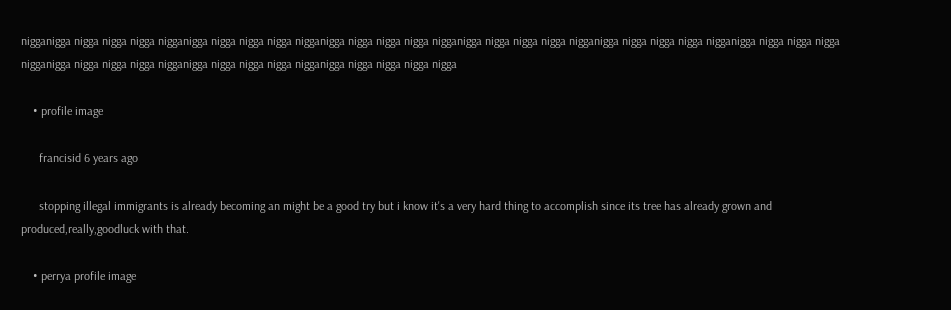nigganigga nigga nigga nigga nigganigga nigga nigga nigga nigganigga nigga nigga nigga nigganigga nigga nigga nigga nigganigga nigga nigga nigga nigganigga nigga nigga nigga nigganigga nigga nigga nigga nigganigga nigga nigga nigga nigganigga nigga nigga nigga nigga

    • profile image

      francisid 6 years ago

      stopping illegal immigrants is already becoming an might be a good try but i know it's a very hard thing to accomplish since its tree has already grown and produced,really,goodluck with that.

    • perrya profile image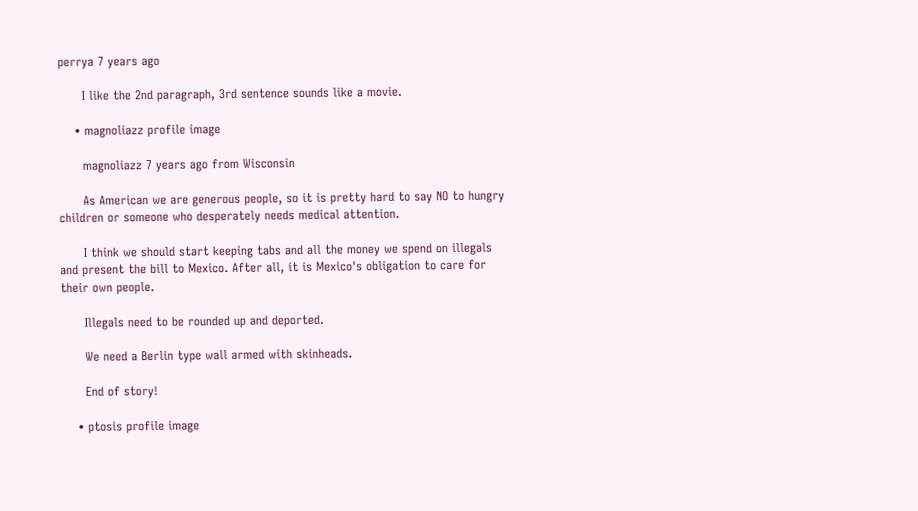perrya 7 years ago

      I like the 2nd paragraph, 3rd sentence sounds like a movie.

    • magnoliazz profile image

      magnoliazz 7 years ago from Wisconsin

      As American we are generous people, so it is pretty hard to say NO to hungry children or someone who desperately needs medical attention.

      I think we should start keeping tabs and all the money we spend on illegals and present the bill to Mexico. After all, it is Mexico's obligation to care for their own people.

      Illegals need to be rounded up and deported.

      We need a Berlin type wall armed with skinheads.

      End of story!

    • ptosis profile image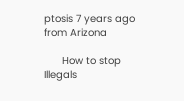ptosis 7 years ago from Arizona

      How to stop Illegals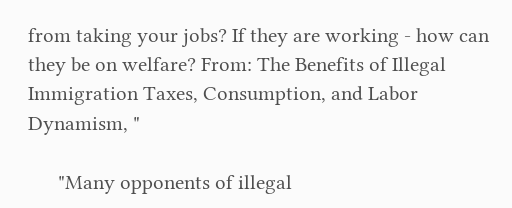from taking your jobs? If they are working - how can they be on welfare? From: The Benefits of Illegal Immigration Taxes, Consumption, and Labor Dynamism, "

      "Many opponents of illegal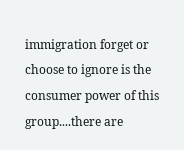immigration forget or choose to ignore is the consumer power of this group....there are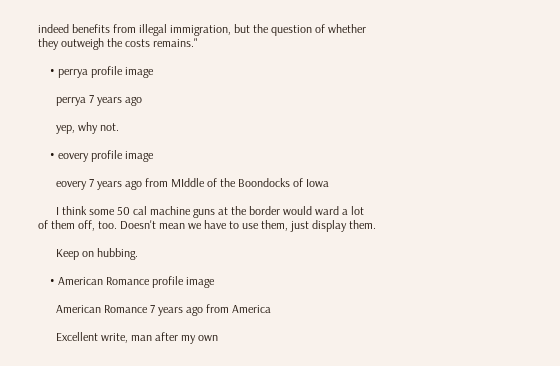indeed benefits from illegal immigration, but the question of whether they outweigh the costs remains."

    • perrya profile image

      perrya 7 years ago

      yep, why not.

    • eovery profile image

      eovery 7 years ago from MIddle of the Boondocks of Iowa

      I think some 50 cal machine guns at the border would ward a lot of them off, too. Doesn't mean we have to use them, just display them.

      Keep on hubbing.

    • American Romance profile image

      American Romance 7 years ago from America

      Excellent write, man after my own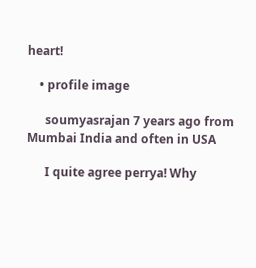heart!

    • profile image

      soumyasrajan 7 years ago from Mumbai India and often in USA

      I quite agree perrya! Why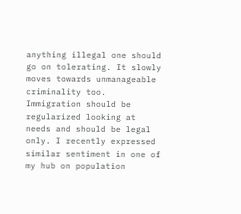anything illegal one should go on tolerating. It slowly moves towards unmanageable criminality too. Immigration should be regularized looking at needs and should be legal only. I recently expressed similar sentiment in one of my hub on population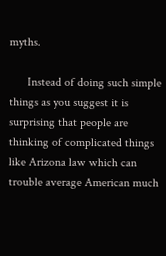myths.

      Instead of doing such simple things as you suggest it is surprising that people are thinking of complicated things like Arizona law which can trouble average American much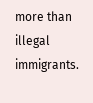more than illegal immigrants.